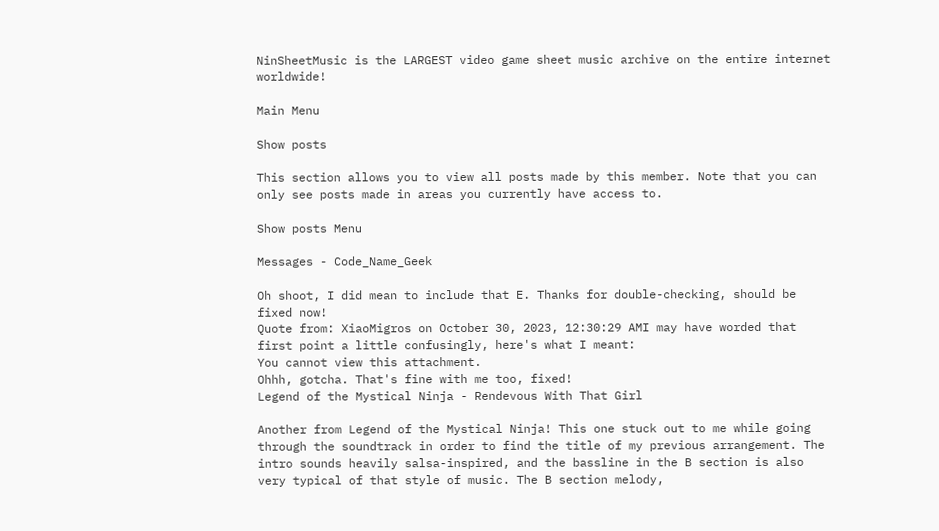NinSheetMusic is the LARGEST video game sheet music archive on the entire internet worldwide!

Main Menu

Show posts

This section allows you to view all posts made by this member. Note that you can only see posts made in areas you currently have access to.

Show posts Menu

Messages - Code_Name_Geek

Oh shoot, I did mean to include that E. Thanks for double-checking, should be fixed now!
Quote from: XiaoMigros on October 30, 2023, 12:30:29 AMI may have worded that first point a little confusingly, here's what I meant:
You cannot view this attachment.
Ohhh, gotcha. That's fine with me too, fixed!
Legend of the Mystical Ninja - Rendevous With That Girl

Another from Legend of the Mystical Ninja! This one stuck out to me while going through the soundtrack in order to find the title of my previous arrangement. The intro sounds heavily salsa-inspired, and the bassline in the B section is also very typical of that style of music. The B section melody,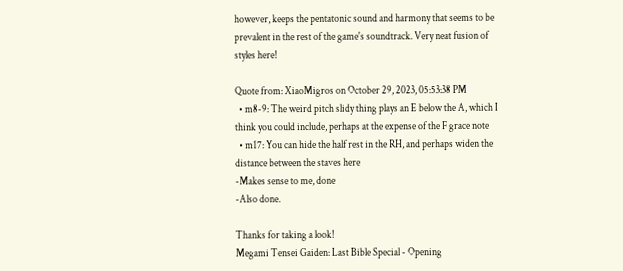however, keeps the pentatonic sound and harmony that seems to be prevalent in the rest of the game's soundtrack. Very neat fusion of styles here!

Quote from: XiaoMigros on October 29, 2023, 05:53:38 PM
  • m8-9: The weird pitch slidy thing plays an E below the A, which I think you could include, perhaps at the expense of the F grace note
  • m17: You can hide the half rest in the RH, and perhaps widen the distance between the staves here
-Makes sense to me, done
-Also done.

Thanks for taking a look!
Megami Tensei Gaiden: Last Bible Special - Opening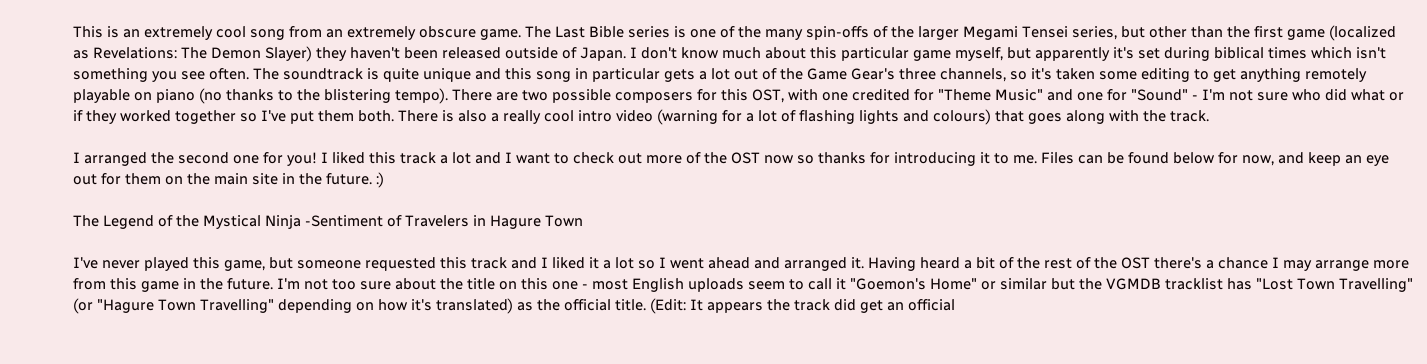This is an extremely cool song from an extremely obscure game. The Last Bible series is one of the many spin-offs of the larger Megami Tensei series, but other than the first game (localized as Revelations: The Demon Slayer) they haven't been released outside of Japan. I don't know much about this particular game myself, but apparently it's set during biblical times which isn't something you see often. The soundtrack is quite unique and this song in particular gets a lot out of the Game Gear's three channels, so it's taken some editing to get anything remotely playable on piano (no thanks to the blistering tempo). There are two possible composers for this OST, with one credited for "Theme Music" and one for "Sound" - I'm not sure who did what or if they worked together so I've put them both. There is also a really cool intro video (warning for a lot of flashing lights and colours) that goes along with the track.

I arranged the second one for you! I liked this track a lot and I want to check out more of the OST now so thanks for introducing it to me. Files can be found below for now, and keep an eye out for them on the main site in the future. :)

The Legend of the Mystical Ninja -Sentiment of Travelers in Hagure Town

I've never played this game, but someone requested this track and I liked it a lot so I went ahead and arranged it. Having heard a bit of the rest of the OST there's a chance I may arrange more from this game in the future. I'm not too sure about the title on this one - most English uploads seem to call it "Goemon's Home" or similar but the VGMDB tracklist has "Lost Town Travelling" (or "Hagure Town Travelling" depending on how it's translated) as the official title. (Edit: It appears the track did get an official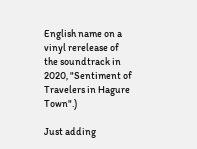English name on a vinyl rerelease of the soundtrack in 2020, "Sentiment of Travelers in Hagure Town".)

Just adding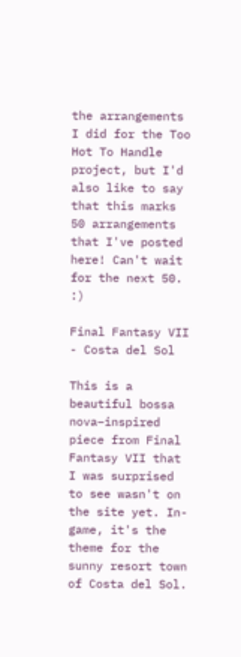the arrangements I did for the Too Hot To Handle project, but I'd also like to say that this marks 50 arrangements that I've posted here! Can't wait for the next 50. :)

Final Fantasy VII - Costa del Sol

This is a beautiful bossa nova–inspired piece from Final Fantasy VII that I was surprised to see wasn't on the site yet. In-game, it's the theme for the sunny resort town of Costa del Sol.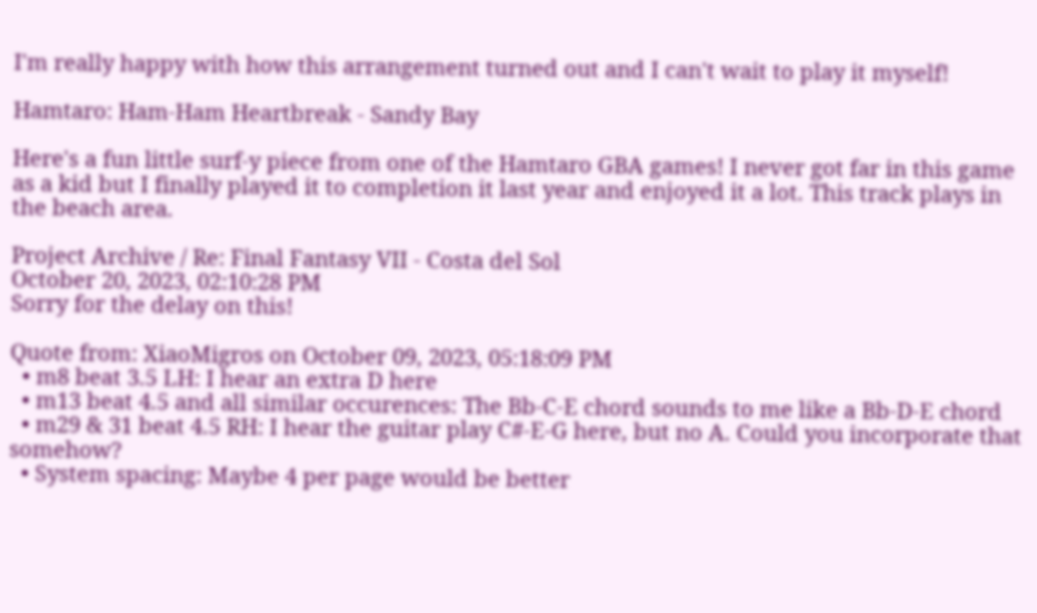I'm really happy with how this arrangement turned out and I can't wait to play it myself!

Hamtaro: Ham-Ham Heartbreak - Sandy Bay

Here's a fun little surf-y piece from one of the Hamtaro GBA games! I never got far in this game as a kid but I finally played it to completion it last year and enjoyed it a lot. This track plays in the beach area.

Project Archive / Re: Final Fantasy VII - Costa del Sol
October 20, 2023, 02:10:28 PM
Sorry for the delay on this!

Quote from: XiaoMigros on October 09, 2023, 05:18:09 PM
  • m8 beat 3.5 LH: I hear an extra D here
  • m13 beat 4.5 and all similar occurences: The Bb-C-E chord sounds to me like a Bb-D-E chord
  • m29 & 31 beat 4.5 RH: I hear the guitar play C#-E-G here, but no A. Could you incorporate that somehow?
  • System spacing: Maybe 4 per page would be better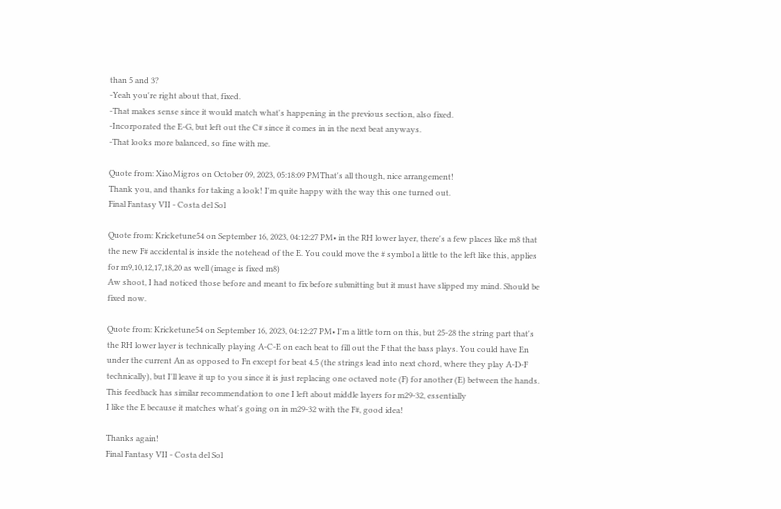than 5 and 3?
-Yeah you're right about that, fixed.
-That makes sense since it would match what's happening in the previous section, also fixed.
-Incorporated the E-G, but left out the C# since it comes in in the next beat anyways.
-That looks more balanced, so fine with me.

Quote from: XiaoMigros on October 09, 2023, 05:18:09 PMThat's all though, nice arrangement!
Thank you, and thanks for taking a look! I'm quite happy with the way this one turned out.
Final Fantasy VII - Costa del Sol

Quote from: Kricketune54 on September 16, 2023, 04:12:27 PM• in the RH lower layer, there's a few places like m8 that the new F# accidental is inside the notehead of the E. You could move the # symbol a little to the left like this, applies for m9,10,12,17,18,20 as well (image is fixed m8)
Aw shoot, I had noticed those before and meant to fix before submitting but it must have slipped my mind. Should be fixed now.

Quote from: Kricketune54 on September 16, 2023, 04:12:27 PM• I'm a little torn on this, but 25-28 the string part that's the RH lower layer is technically playing A-C-E on each beat to fill out the F that the bass plays. You could have En under the current An as opposed to Fn except for beat 4.5 (the strings lead into next chord, where they play A-D-F technically), but I'll leave it up to you since it is just replacing one octaved note (F) for another (E) between the hands. This feedback has similar recommendation to one I left about middle layers for m29-32, essentially
I like the E because it matches what's going on in m29-32 with the F#, good idea!

Thanks again!
Final Fantasy VII - Costa del Sol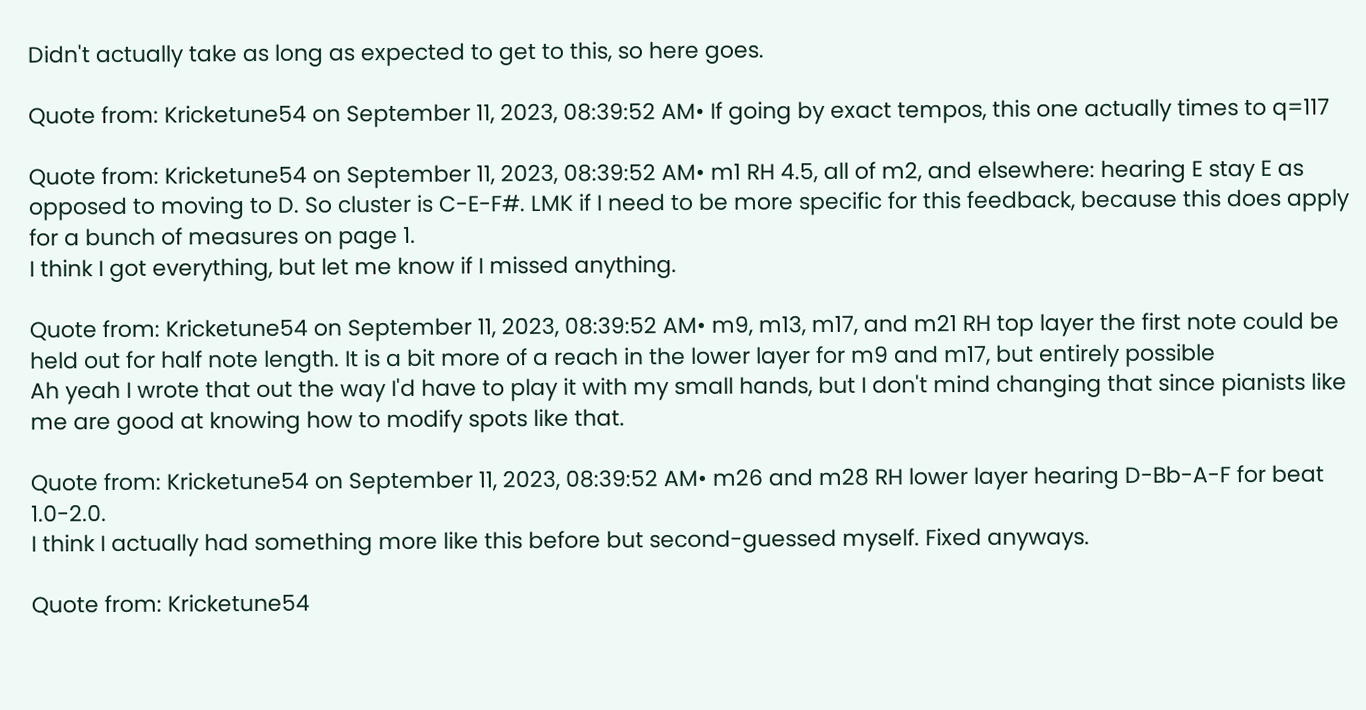Didn't actually take as long as expected to get to this, so here goes.

Quote from: Kricketune54 on September 11, 2023, 08:39:52 AM• If going by exact tempos, this one actually times to q=117

Quote from: Kricketune54 on September 11, 2023, 08:39:52 AM• m1 RH 4.5, all of m2, and elsewhere: hearing E stay E as opposed to moving to D. So cluster is C-E-F#. LMK if I need to be more specific for this feedback, because this does apply for a bunch of measures on page 1.
I think I got everything, but let me know if I missed anything.

Quote from: Kricketune54 on September 11, 2023, 08:39:52 AM• m9, m13, m17, and m21 RH top layer the first note could be held out for half note length. It is a bit more of a reach in the lower layer for m9 and m17, but entirely possible
Ah yeah I wrote that out the way I'd have to play it with my small hands, but I don't mind changing that since pianists like me are good at knowing how to modify spots like that.

Quote from: Kricketune54 on September 11, 2023, 08:39:52 AM• m26 and m28 RH lower layer hearing D-Bb-A-F for beat 1.0-2.0.
I think I actually had something more like this before but second-guessed myself. Fixed anyways.

Quote from: Kricketune54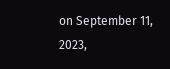on September 11, 2023,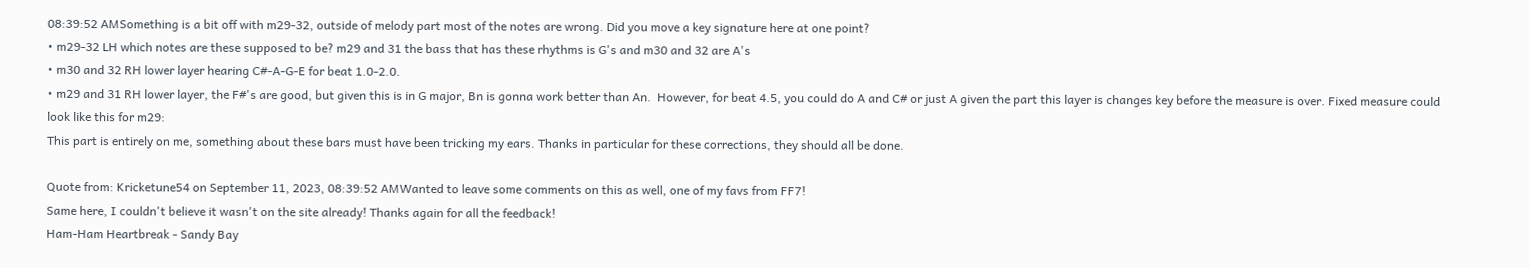08:39:52 AMSomething is a bit off with m29-32, outside of melody part most of the notes are wrong. Did you move a key signature here at one point?
• m29-32 LH which notes are these supposed to be? m29 and 31 the bass that has these rhythms is G's and m30 and 32 are A's
• m30 and 32 RH lower layer hearing C#-A-G-E for beat 1.0-2.0.
• m29 and 31 RH lower layer, the F#'s are good, but given this is in G major, Bn is gonna work better than An.  However, for beat 4.5, you could do A and C# or just A given the part this layer is changes key before the measure is over. Fixed measure could look like this for m29:
This part is entirely on me, something about these bars must have been tricking my ears. Thanks in particular for these corrections, they should all be done.

Quote from: Kricketune54 on September 11, 2023, 08:39:52 AMWanted to leave some comments on this as well, one of my favs from FF7!
Same here, I couldn't believe it wasn't on the site already! Thanks again for all the feedback!
Ham-Ham Heartbreak - Sandy Bay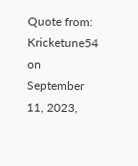Quote from: Kricketune54 on September 11, 2023,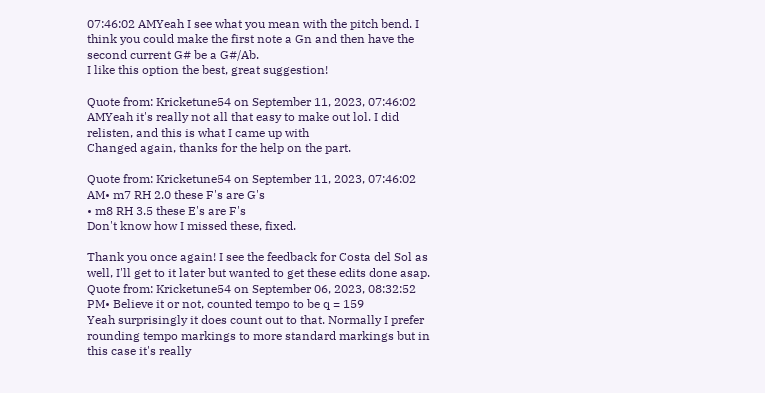07:46:02 AMYeah I see what you mean with the pitch bend. I think you could make the first note a Gn and then have the second current G# be a G#/Ab.
I like this option the best, great suggestion!

Quote from: Kricketune54 on September 11, 2023, 07:46:02 AMYeah it's really not all that easy to make out lol. I did relisten, and this is what I came up with
Changed again, thanks for the help on the part.

Quote from: Kricketune54 on September 11, 2023, 07:46:02 AM• m7 RH 2.0 these F's are G's
• m8 RH 3.5 these E's are F's
Don't know how I missed these, fixed.

Thank you once again! I see the feedback for Costa del Sol as well, I'll get to it later but wanted to get these edits done asap.
Quote from: Kricketune54 on September 06, 2023, 08:32:52 PM• Believe it or not, counted tempo to be q = 159
Yeah surprisingly it does count out to that. Normally I prefer rounding tempo markings to more standard markings but in this case it's really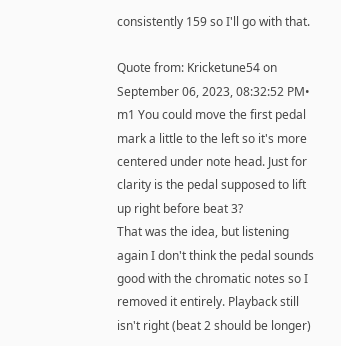consistently 159 so I'll go with that.

Quote from: Kricketune54 on September 06, 2023, 08:32:52 PM• m1 You could move the first pedal mark a little to the left so it's more centered under note head. Just for clarity is the pedal supposed to lift up right before beat 3?
That was the idea, but listening again I don't think the pedal sounds good with the chromatic notes so I removed it entirely. Playback still isn't right (beat 2 should be longer)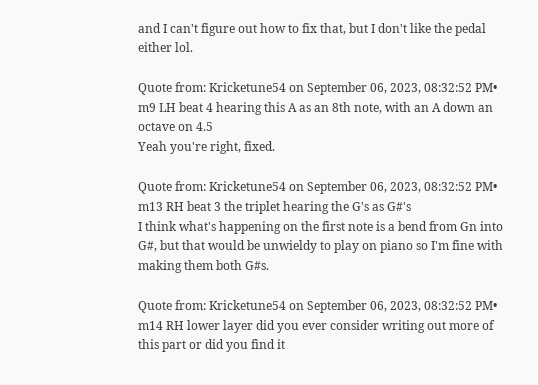and I can't figure out how to fix that, but I don't like the pedal either lol.

Quote from: Kricketune54 on September 06, 2023, 08:32:52 PM• m9 LH beat 4 hearing this A as an 8th note, with an A down an octave on 4.5
Yeah you're right, fixed.

Quote from: Kricketune54 on September 06, 2023, 08:32:52 PM• m13 RH beat 3 the triplet hearing the G's as G#'s
I think what's happening on the first note is a bend from Gn into G#, but that would be unwieldy to play on piano so I'm fine with making them both G#s.

Quote from: Kricketune54 on September 06, 2023, 08:32:52 PM• m14 RH lower layer did you ever consider writing out more of this part or did you find it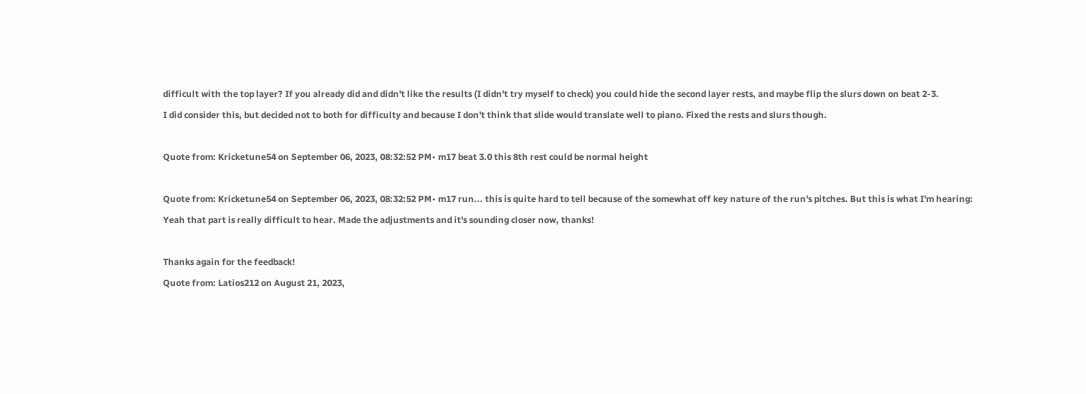difficult with the top layer? If you already did and didn't like the results (I didn't try myself to check) you could hide the second layer rests, and maybe flip the slurs down on beat 2-3.
I did consider this, but decided not to both for difficulty and because I don't think that slide would translate well to piano. Fixed the rests and slurs though.

Quote from: Kricketune54 on September 06, 2023, 08:32:52 PM• m17 beat 3.0 this 8th rest could be normal height

Quote from: Kricketune54 on September 06, 2023, 08:32:52 PM• m17 run... this is quite hard to tell because of the somewhat off key nature of the run's pitches. But this is what I'm hearing:
Yeah that part is really difficult to hear. Made the adjustments and it's sounding closer now, thanks!

Thanks again for the feedback!
Quote from: Latios212 on August 21, 2023,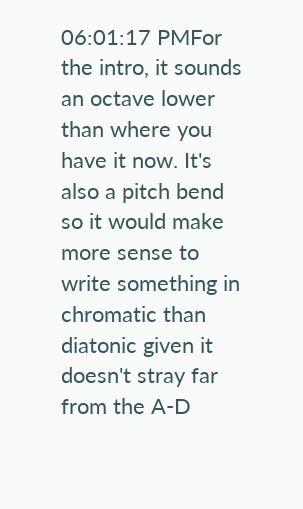06:01:17 PMFor the intro, it sounds an octave lower than where you have it now. It's also a pitch bend so it would make more sense to write something in chromatic than diatonic given it doesn't stray far from the A-D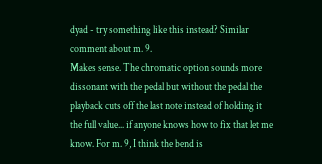dyad - try something like this instead? Similar comment about m. 9.
Makes sense. The chromatic option sounds more dissonant with the pedal but without the pedal the playback cuts off the last note instead of holding it the full value... if anyone knows how to fix that let me know. For m. 9, I think the bend is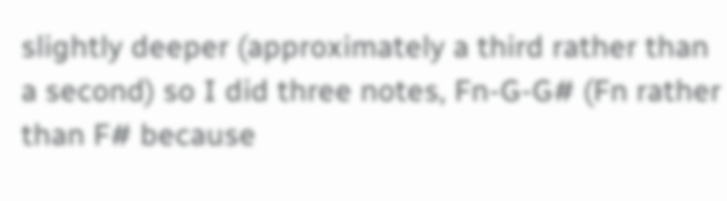slightly deeper (approximately a third rather than a second) so I did three notes, Fn-G-G# (Fn rather than F# because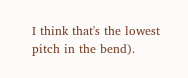I think that's the lowest pitch in the bend).